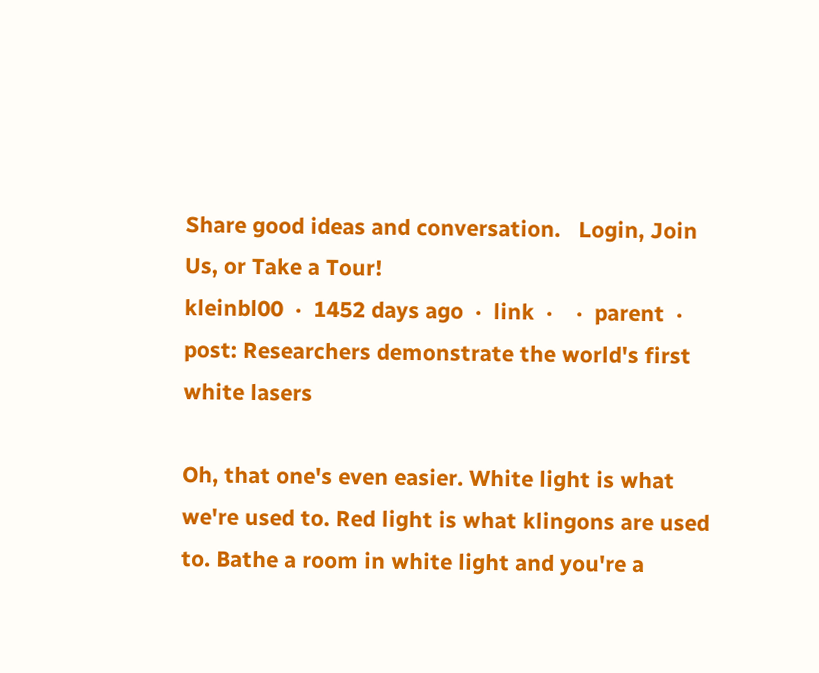Share good ideas and conversation.   Login, Join Us, or Take a Tour!
kleinbl00  ·  1452 days ago  ·  link  ·    ·  parent  ·  post: Researchers demonstrate the world's first white lasers

Oh, that one's even easier. White light is what we're used to. Red light is what klingons are used to. Bathe a room in white light and you're a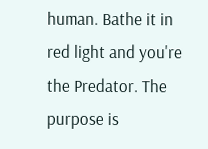human. Bathe it in red light and you're the Predator. The purpose is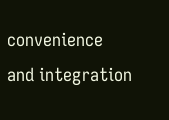convenience and integration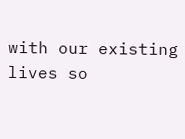with our existing lives so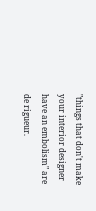"things that don't make your interior designer have an embolism" are de rigueur.